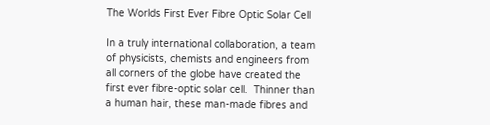The Worlds First Ever Fibre Optic Solar Cell

In a truly international collaboration, a team of physicists, chemists and engineers from all corners of the globe have created the first ever fibre-optic solar cell.  Thinner than a human hair, these man-made fibres and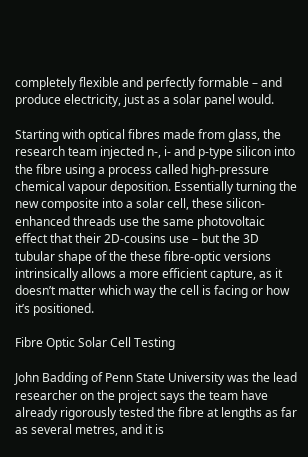completely flexible and perfectly formable – and produce electricity, just as a solar panel would.

Starting with optical fibres made from glass, the research team injected n-, i- and p-type silicon into the fibre using a process called high-pressure chemical vapour deposition. Essentially turning the new composite into a solar cell, these silicon-enhanced threads use the same photovoltaic effect that their 2D-cousins use – but the 3D tubular shape of the these fibre-optic versions intrinsically allows a more efficient capture, as it doesn’t matter which way the cell is facing or how it’s positioned.

Fibre Optic Solar Cell Testing

John Badding of Penn State University was the lead researcher on the project says the team have already rigorously tested the fibre at lengths as far as several metres, and it is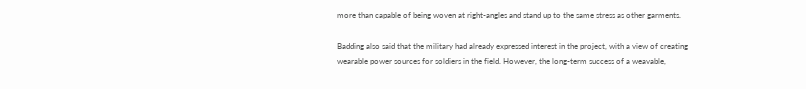more than capable of being woven at right-angles and stand up to the same stress as other garments.

Badding also said that the military had already expressed interest in the project, with a view of creating wearable power sources for soldiers in the field. However, the long-term success of a weavable,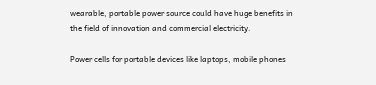wearable, portable power source could have huge benefits in the field of innovation and commercial electricity.

Power cells for portable devices like laptops, mobile phones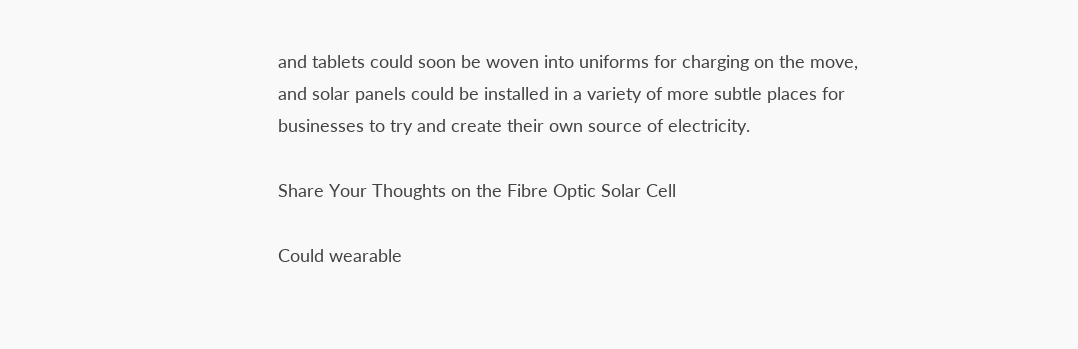and tablets could soon be woven into uniforms for charging on the move, and solar panels could be installed in a variety of more subtle places for businesses to try and create their own source of electricity.

Share Your Thoughts on the Fibre Optic Solar Cell

Could wearable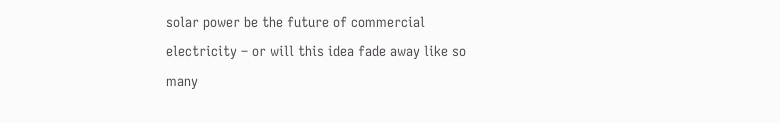solar power be the future of commercial electricity – or will this idea fade away like so many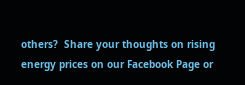others?  Share your thoughts on rising energy prices on our Facebook Page or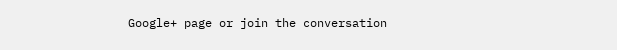Google+ page or join the conversation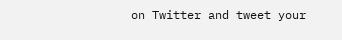on Twitter and tweet your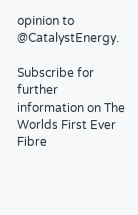opinion to @CatalystEnergy.

Subscribe for further information on The Worlds First Ever Fibre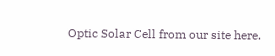Optic Solar Cell from our site here.